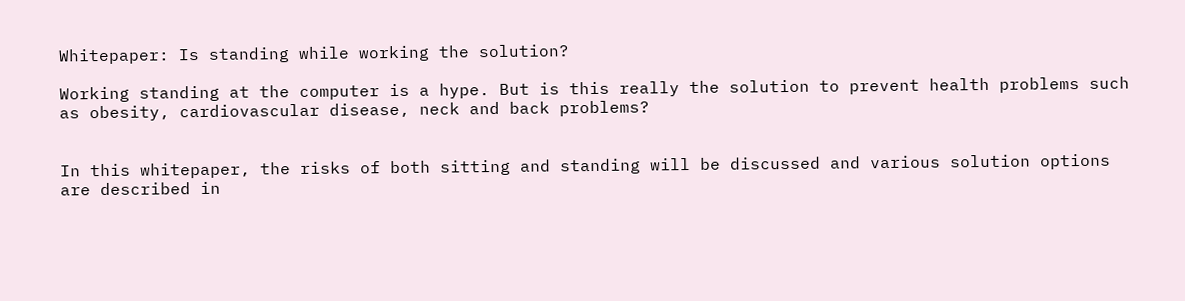Whitepaper: Is standing while working the solution?

Working standing at the computer is a hype. But is this really the solution to prevent health problems such as obesity, cardiovascular disease, neck and back problems?


In this whitepaper, the risks of both sitting and standing will be discussed and various solution options are described in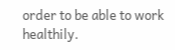order to be able to work healthily.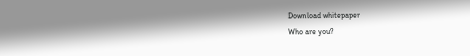Download whitepaper
Who are you?